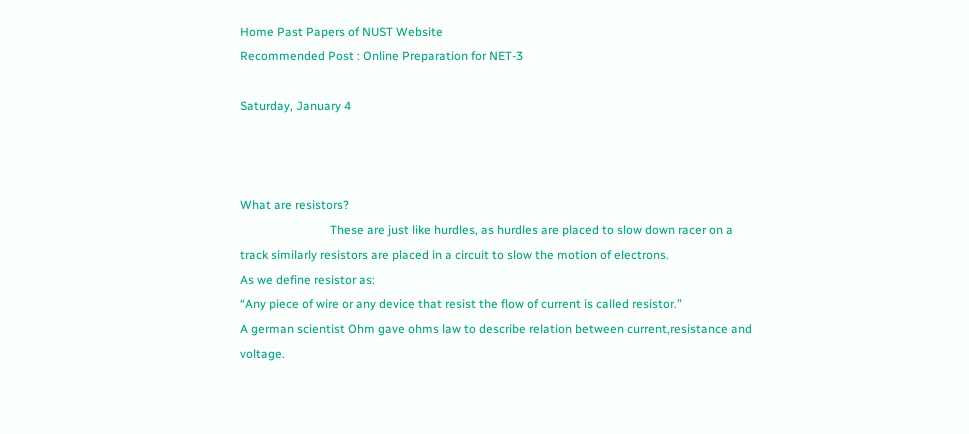Home Past Papers of NUST Website
Recommended Post : Online Preparation for NET-3

Saturday, January 4



What are resistors?
                              These are just like hurdles, as hurdles are placed to slow down racer on a track similarly resistors are placed in a circuit to slow the motion of electrons.
As we define resistor as:
“Any piece of wire or any device that resist the flow of current is called resistor.”
A german scientist Ohm gave ohms law to describe relation between current,resistance and voltage.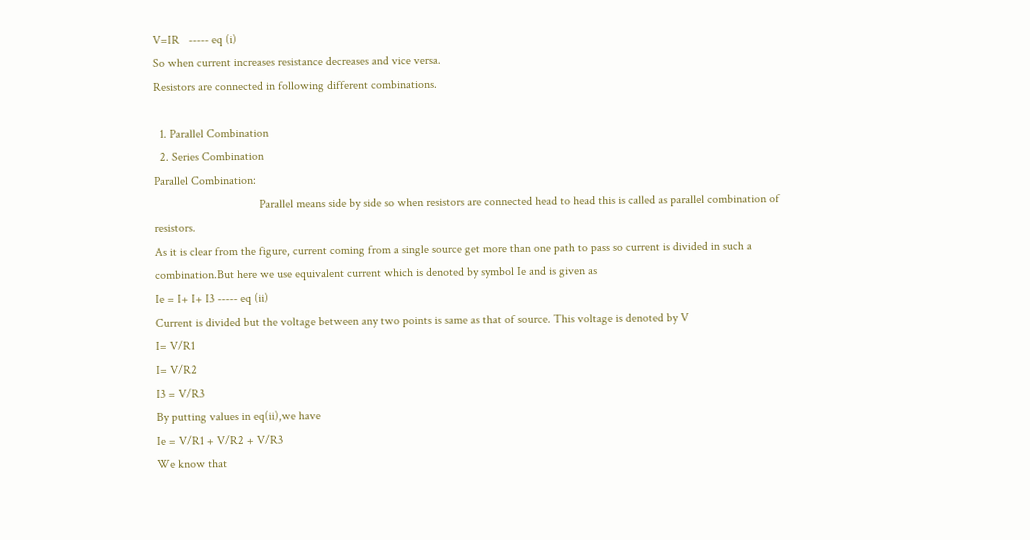V=IR   ----- eq (i)
So when current increases resistance decreases and vice versa.
Resistors are connected in following different combinations.

  1. Parallel Combination
  2. Series Combination
Parallel Combination:
                                   Parallel means side by side so when resistors are connected head to head this is called as parallel combination of resistors.
As it is clear from the figure, current coming from a single source get more than one path to pass so current is divided in such a combination.But here we use equivalent current which is denoted by symbol Ie and is given as
Ie = I+ I+ I3 ----- eq (ii)
Current is divided but the voltage between any two points is same as that of source. This voltage is denoted by V
I= V/R1
I= V/R2
I3 = V/R3
By putting values in eq(ii),we have
Ie = V/R1 + V/R2 + V/R3
We know that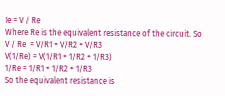Ie = V / Re
Where Re is the equivalent resistance of the circuit. So
V / Re  = V/R1 + V/R2 + V/R3
V(1/Re) = V(1/R1 + 1/R2 + 1/R3)
1/Re = 1/R1 + 1/R2 + 1/R3
So the equivalent resistance is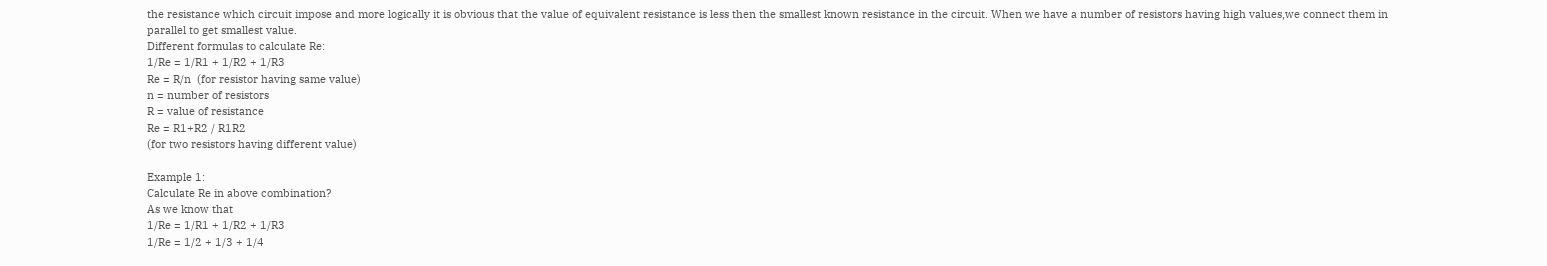the resistance which circuit impose and more logically it is obvious that the value of equivalent resistance is less then the smallest known resistance in the circuit. When we have a number of resistors having high values,we connect them in parallel to get smallest value.
Different formulas to calculate Re:
1/Re = 1/R1 + 1/R2 + 1/R3
Re = R/n  (for resistor having same value)
n = number of resistors
R = value of resistance
Re = R1+R2 / R1R2
(for two resistors having different value)

Example 1:
Calculate Re in above combination?
As we know that
1/Re = 1/R1 + 1/R2 + 1/R3
1/Re = 1/2 + 1/3 + 1/4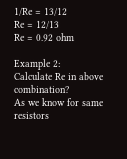1/Re = 13/12
Re = 12/13
Re = 0.92 ohm

Example 2:
Calculate Re in above combination?
As we know for same resistors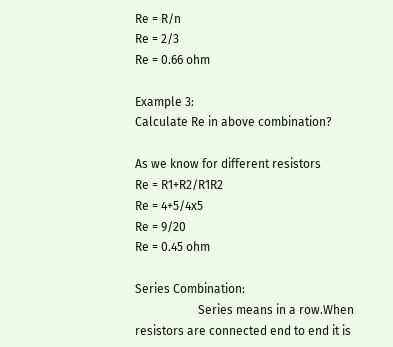Re = R/n
Re = 2/3
Re = 0.66 ohm

Example 3:
Calculate Re in above combination?

As we know for different resistors
Re = R1+R2/R1R2
Re = 4+5/4x5
Re = 9/20
Re = 0.45 ohm

Series Combination:
                     Series means in a row.When resistors are connected end to end it is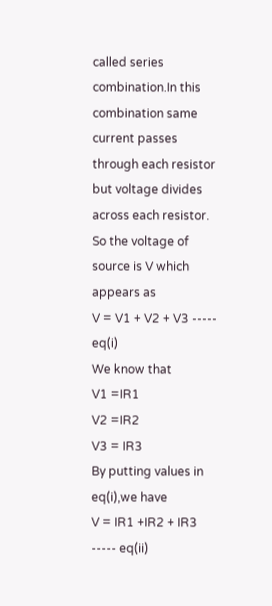called series combination.In this combination same current passes through each resistor but voltage divides across each resistor. So the voltage of source is V which appears as
V = V1 + V2 + V3 ----- eq(i)
We know that
V1 =IR1
V2 =IR2
V3 = IR3
By putting values in eq(i),we have
V = IR1 +IR2 + IR3 ----- eq(ii)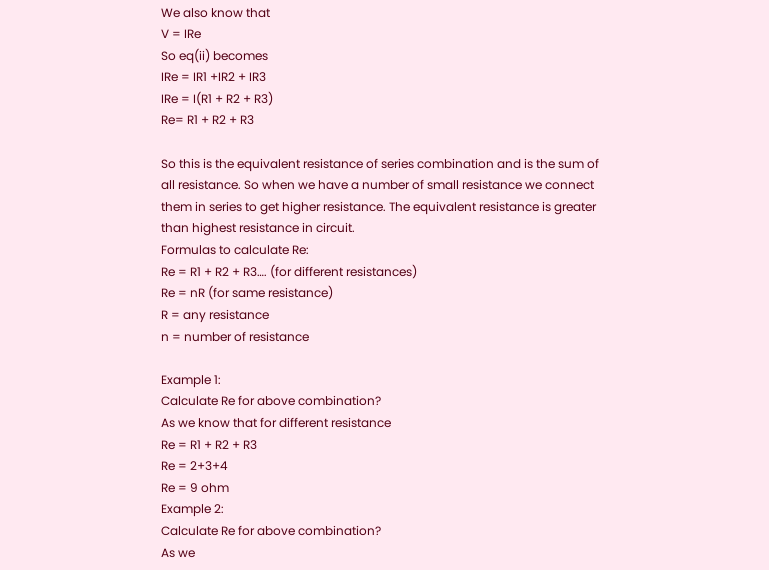We also know that
V = IRe
So eq(ii) becomes
IRe = IR1 +IR2 + IR3
IRe = I(R1 + R2 + R3)
Re= R1 + R2 + R3

So this is the equivalent resistance of series combination and is the sum of all resistance. So when we have a number of small resistance we connect them in series to get higher resistance. The equivalent resistance is greater than highest resistance in circuit.
Formulas to calculate Re:
Re = R1 + R2 + R3…. (for different resistances)
Re = nR (for same resistance)
R = any resistance
n = number of resistance

Example 1:
Calculate Re for above combination?
As we know that for different resistance
Re = R1 + R2 + R3
Re = 2+3+4
Re = 9 ohm
Example 2:
Calculate Re for above combination?
As we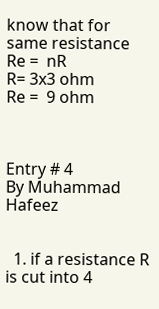know that for same resistance
Re =  nR
R= 3x3 ohm
Re =  9 ohm



Entry # 4
By Muhammad Hafeez


  1. if a resistance R is cut into 4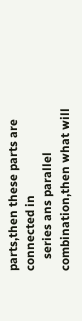parts,then these parts are connected in
    series ans parallel combination,then what will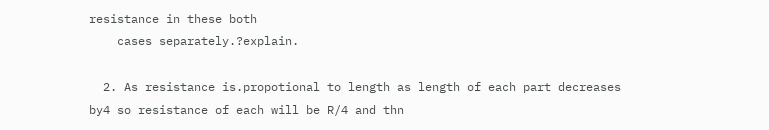resistance in these both
    cases separately.?explain.

  2. As resistance is.propotional to length as length of each part decreases by4 so resistance of each will be R/4 and thn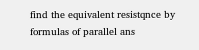find the equivalent resistqnce by formulas of parallel ans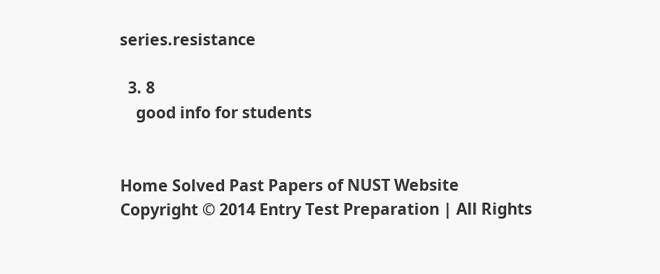series.resistance

  3. 8
    good info for students


Home Solved Past Papers of NUST Website
Copyright © 2014 Entry Test Preparation | All Rights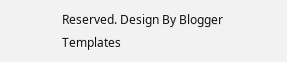Reserved. Design By Blogger Templates